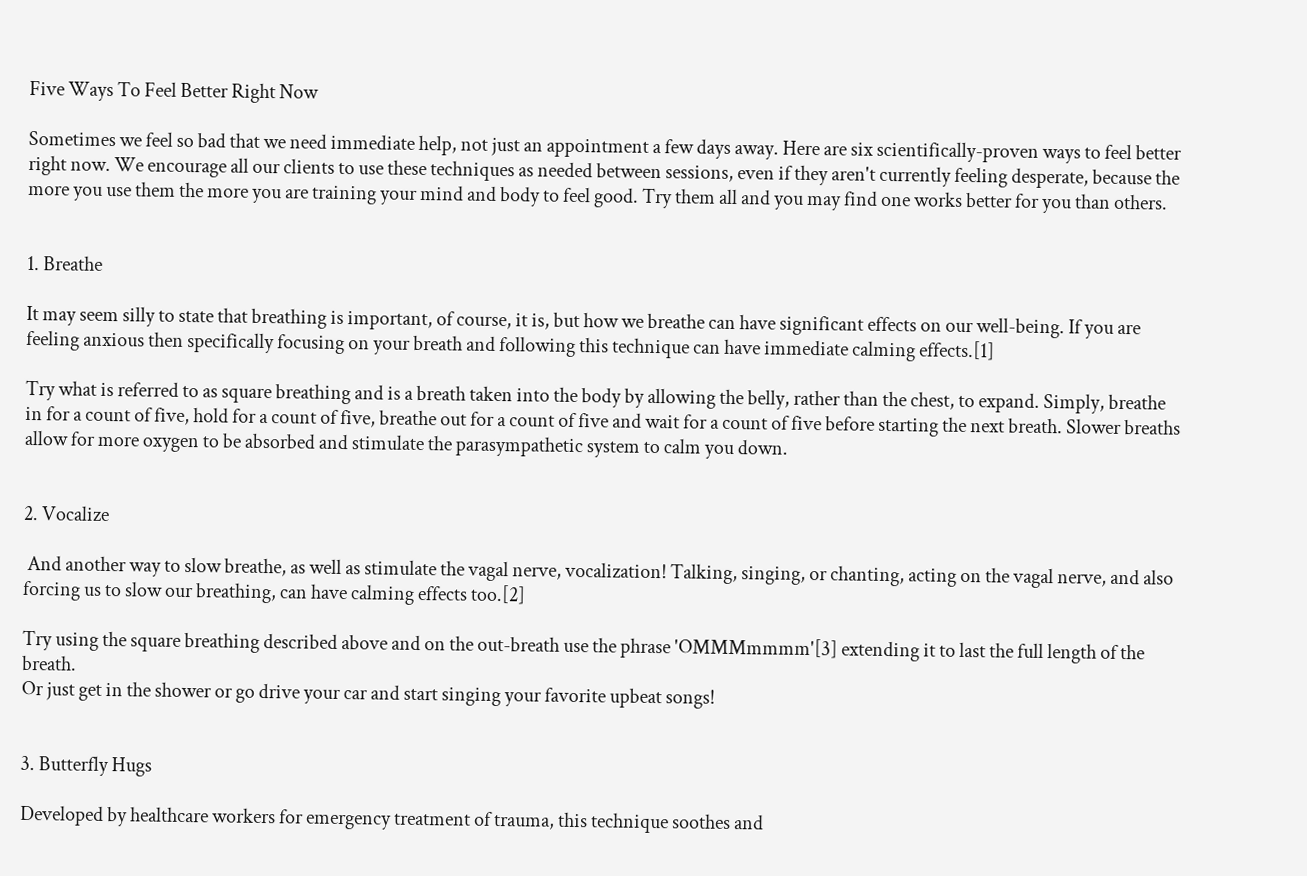Five Ways To Feel Better Right Now

Sometimes we feel so bad that we need immediate help, not just an appointment a few days away. Here are six scientifically-proven ways to feel better right now. We encourage all our clients to use these techniques as needed between sessions, even if they aren't currently feeling desperate, because the more you use them the more you are training your mind and body to feel good. Try them all and you may find one works better for you than others.


1. Breathe

It may seem silly to state that breathing is important, of course, it is, but how we breathe can have significant effects on our well-being. If you are feeling anxious then specifically focusing on your breath and following this technique can have immediate calming effects.[1]

Try what is referred to as square breathing and is a breath taken into the body by allowing the belly, rather than the chest, to expand. Simply, breathe in for a count of five, hold for a count of five, breathe out for a count of five and wait for a count of five before starting the next breath. Slower breaths allow for more oxygen to be absorbed and stimulate the parasympathetic system to calm you down.


2. Vocalize

 And another way to slow breathe, as well as stimulate the vagal nerve, vocalization! Talking, singing, or chanting, acting on the vagal nerve, and also forcing us to slow our breathing, can have calming effects too.[2]

Try using the square breathing described above and on the out-breath use the phrase 'OMMMmmmm'[3] extending it to last the full length of the breath.
Or just get in the shower or go drive your car and start singing your favorite upbeat songs!


3. Butterfly Hugs

Developed by healthcare workers for emergency treatment of trauma, this technique soothes and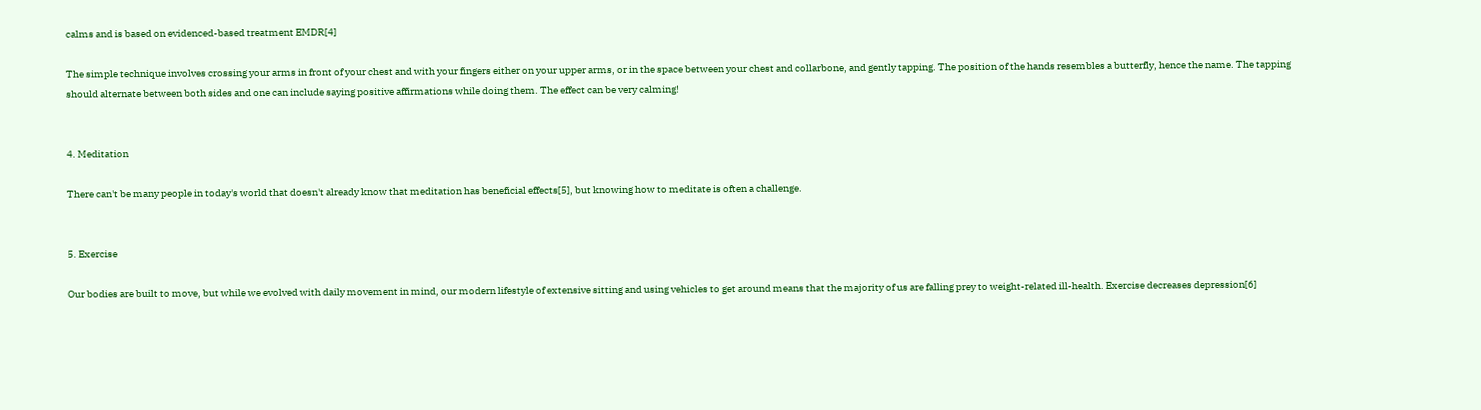calms and is based on evidenced-based treatment EMDR[4]

The simple technique involves crossing your arms in front of your chest and with your fingers either on your upper arms, or in the space between your chest and collarbone, and gently tapping. The position of the hands resembles a butterfly, hence the name. The tapping should alternate between both sides and one can include saying positive affirmations while doing them. The effect can be very calming!


4. Meditation

There can't be many people in today's world that doesn't already know that meditation has beneficial effects[5], but knowing how to meditate is often a challenge.


5. Exercise

Our bodies are built to move, but while we evolved with daily movement in mind, our modern lifestyle of extensive sitting and using vehicles to get around means that the majority of us are falling prey to weight-related ill-health. Exercise decreases depression[6]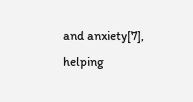and anxiety[7], helping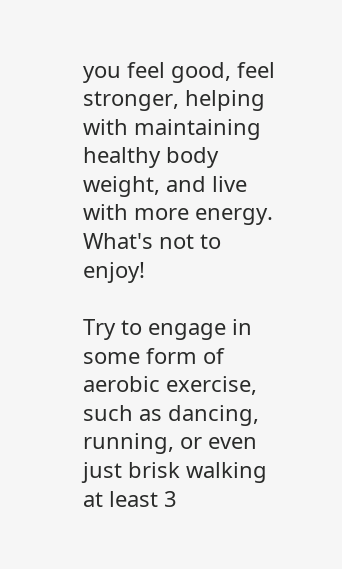you feel good, feel stronger, helping with maintaining healthy body weight, and live with more energy. What's not to enjoy!

Try to engage in some form of aerobic exercise, such as dancing, running, or even just brisk walking at least 3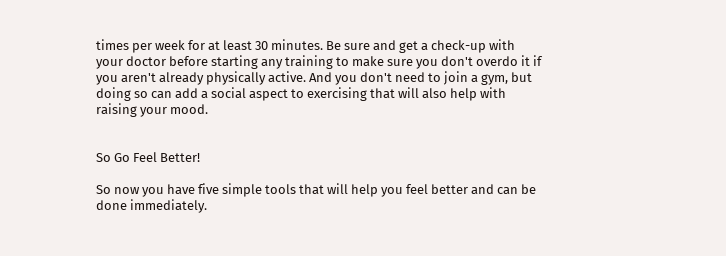times per week for at least 30 minutes. Be sure and get a check-up with your doctor before starting any training to make sure you don't overdo it if you aren't already physically active. And you don't need to join a gym, but doing so can add a social aspect to exercising that will also help with raising your mood.


So Go Feel Better!

So now you have five simple tools that will help you feel better and can be done immediately.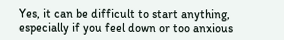Yes, it can be difficult to start anything, especially if you feel down or too anxious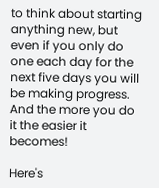to think about starting anything new, but even if you only do one each day for the next five days you will be making progress. And the more you do it the easier it becomes!

Here's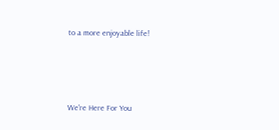to a more enjoyable life!






We're Here For You